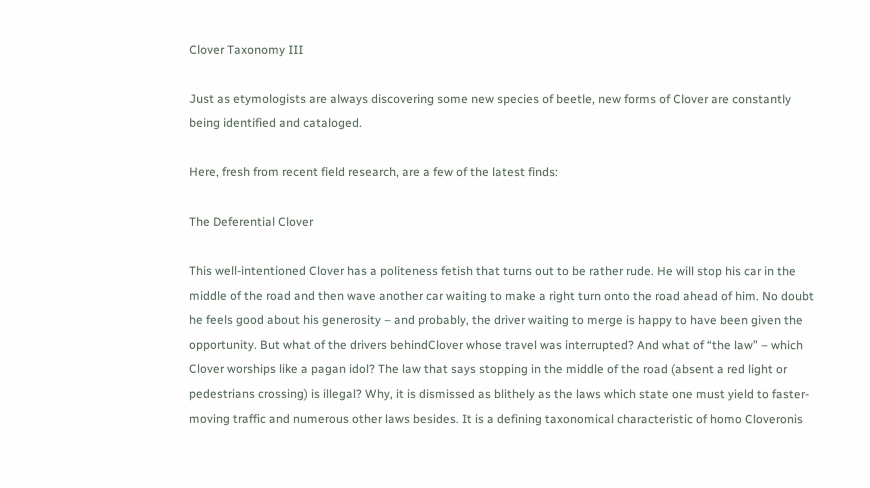Clover Taxonomy III

Just as etymologists are always discovering some new species of beetle, new forms of Clover are constantly being identified and cataloged.

Here, fresh from recent field research, are a few of the latest finds:

The Deferential Clover

This well-intentioned Clover has a politeness fetish that turns out to be rather rude. He will stop his car in the middle of the road and then wave another car waiting to make a right turn onto the road ahead of him. No doubt he feels good about his generosity – and probably, the driver waiting to merge is happy to have been given the opportunity. But what of the drivers behindClover whose travel was interrupted? And what of “the law” – which Clover worships like a pagan idol? The law that says stopping in the middle of the road (absent a red light or pedestrians crossing) is illegal? Why, it is dismissed as blithely as the laws which state one must yield to faster-moving traffic and numerous other laws besides. It is a defining taxonomical characteristic of homo Cloveronis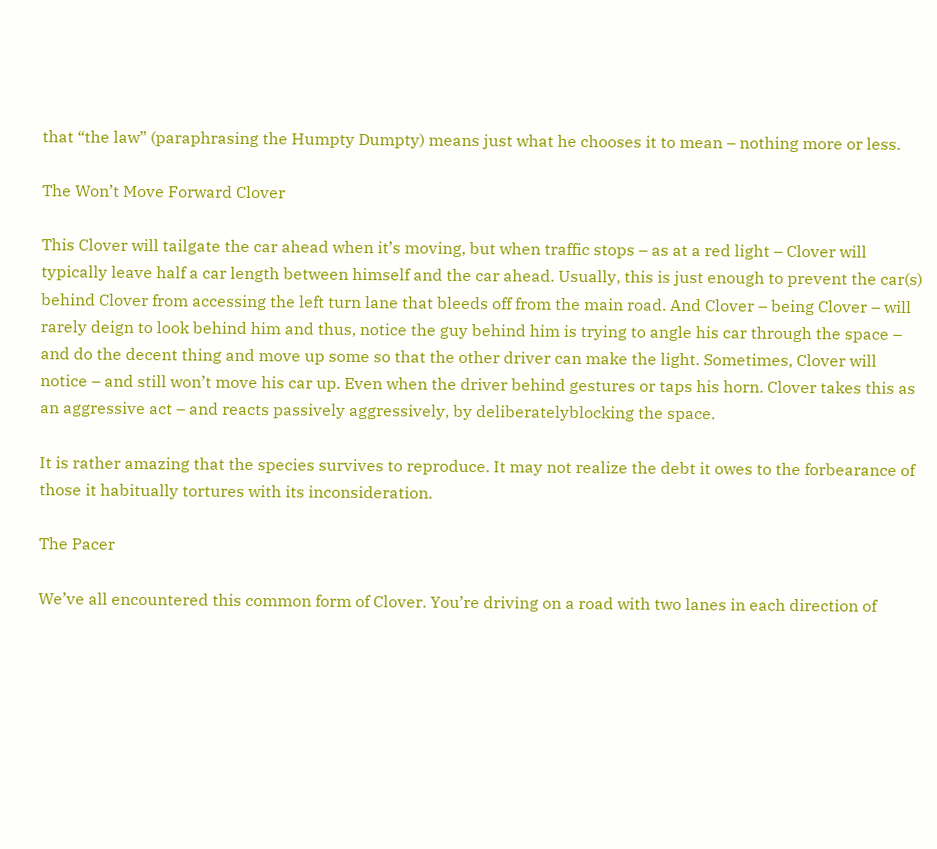that “the law” (paraphrasing the Humpty Dumpty) means just what he chooses it to mean – nothing more or less.

The Won’t Move Forward Clover

This Clover will tailgate the car ahead when it’s moving, but when traffic stops – as at a red light – Clover will typically leave half a car length between himself and the car ahead. Usually, this is just enough to prevent the car(s) behind Clover from accessing the left turn lane that bleeds off from the main road. And Clover – being Clover – will rarely deign to look behind him and thus, notice the guy behind him is trying to angle his car through the space – and do the decent thing and move up some so that the other driver can make the light. Sometimes, Clover will notice – and still won’t move his car up. Even when the driver behind gestures or taps his horn. Clover takes this as an aggressive act – and reacts passively aggressively, by deliberatelyblocking the space.

It is rather amazing that the species survives to reproduce. It may not realize the debt it owes to the forbearance of those it habitually tortures with its inconsideration.

The Pacer

We’ve all encountered this common form of Clover. You’re driving on a road with two lanes in each direction of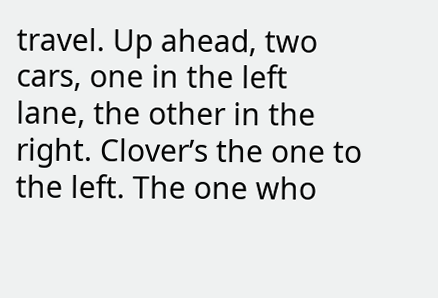travel. Up ahead, two cars, one in the left lane, the other in the right. Clover’s the one to the left. The one who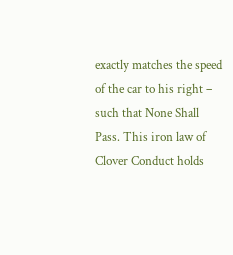exactly matches the speed of the car to his right – such that None Shall Pass. This iron law of Clover Conduct holds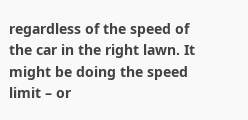regardless of the speed of the car in the right lawn. It might be doing the speed limit – or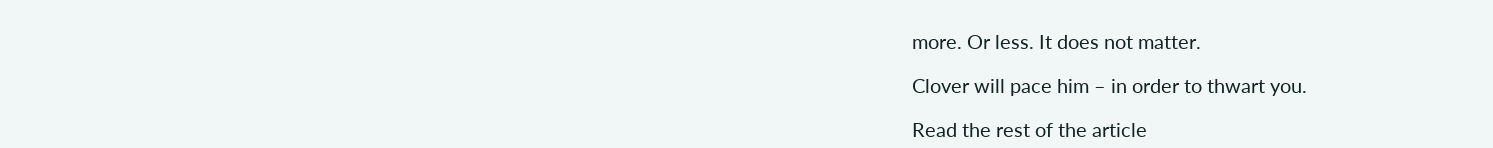more. Or less. It does not matter.

Clover will pace him – in order to thwart you.

Read the rest of the article